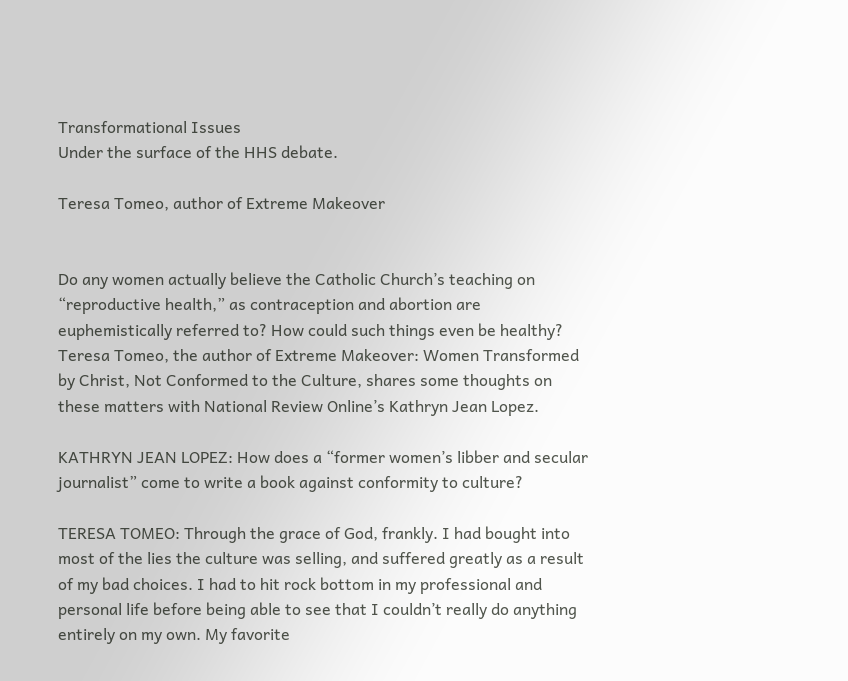Transformational Issues
Under the surface of the HHS debate.

Teresa Tomeo, author of Extreme Makeover


Do any women actually believe the Catholic Church’s teaching on “reproductive health,” as contraception and abortion are euphemistically referred to? How could such things even be healthy? Teresa Tomeo, the author of Extreme Makeover: Women Transformed by Christ, Not Conformed to the Culture, shares some thoughts on these matters with National Review Online’s Kathryn Jean Lopez.

KATHRYN JEAN LOPEZ: How does a “former women’s libber and secular journalist” come to write a book against conformity to culture?

TERESA TOMEO: Through the grace of God, frankly. I had bought into most of the lies the culture was selling, and suffered greatly as a result of my bad choices. I had to hit rock bottom in my professional and personal life before being able to see that I couldn’t really do anything entirely on my own. My favorite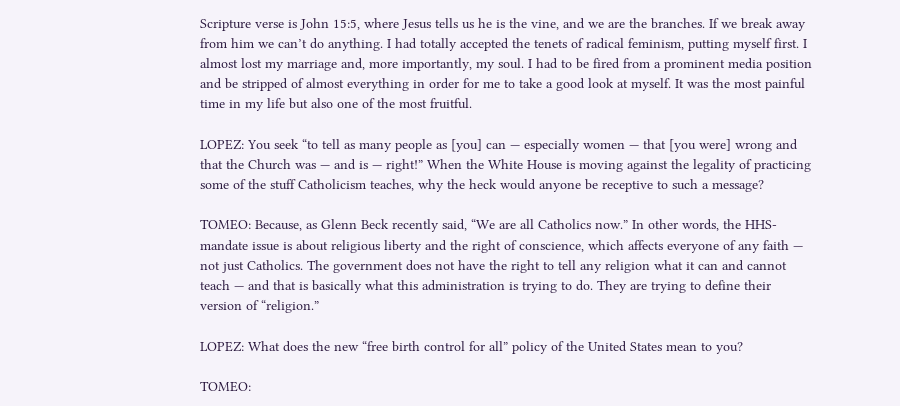Scripture verse is John 15:5, where Jesus tells us he is the vine, and we are the branches. If we break away from him we can’t do anything. I had totally accepted the tenets of radical feminism, putting myself first. I almost lost my marriage and, more importantly, my soul. I had to be fired from a prominent media position and be stripped of almost everything in order for me to take a good look at myself. It was the most painful time in my life but also one of the most fruitful.

LOPEZ: You seek “to tell as many people as [you] can — especially women — that [you were] wrong and that the Church was — and is — right!” When the White House is moving against the legality of practicing some of the stuff Catholicism teaches, why the heck would anyone be receptive to such a message?

TOMEO: Because, as Glenn Beck recently said, “We are all Catholics now.” In other words, the HHS-mandate issue is about religious liberty and the right of conscience, which affects everyone of any faith — not just Catholics. The government does not have the right to tell any religion what it can and cannot teach — and that is basically what this administration is trying to do. They are trying to define their version of “religion.”

LOPEZ: What does the new “free birth control for all” policy of the United States mean to you?

TOMEO: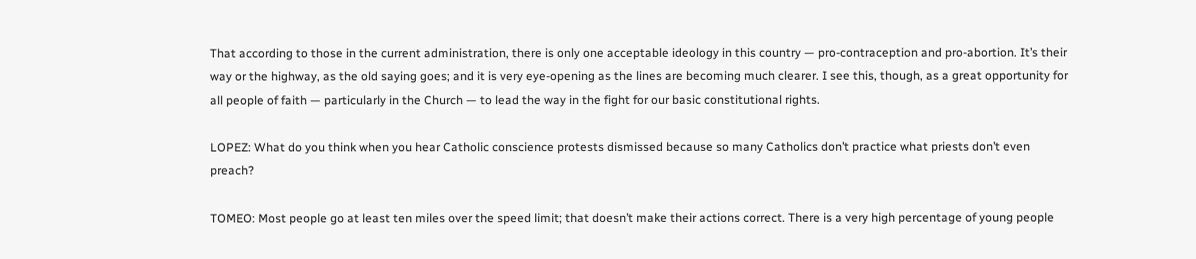That according to those in the current administration, there is only one acceptable ideology in this country — pro-contraception and pro-abortion. It’s their way or the highway, as the old saying goes; and it is very eye-opening as the lines are becoming much clearer. I see this, though, as a great opportunity for all people of faith — particularly in the Church — to lead the way in the fight for our basic constitutional rights.

LOPEZ: What do you think when you hear Catholic conscience protests dismissed because so many Catholics don’t practice what priests don’t even preach?

TOMEO: Most people go at least ten miles over the speed limit; that doesn’t make their actions correct. There is a very high percentage of young people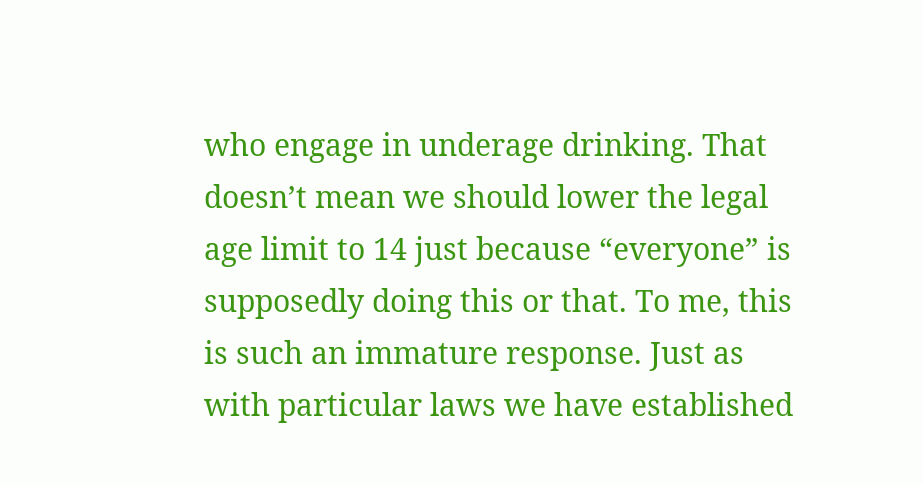who engage in underage drinking. That doesn’t mean we should lower the legal age limit to 14 just because “everyone” is supposedly doing this or that. To me, this is such an immature response. Just as with particular laws we have established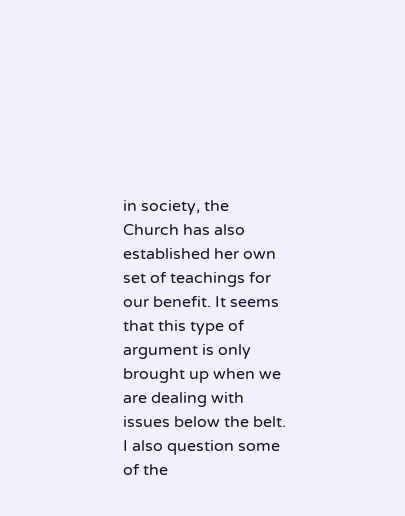in society, the Church has also established her own set of teachings for our benefit. It seems that this type of argument is only brought up when we are dealing with issues below the belt. I also question some of the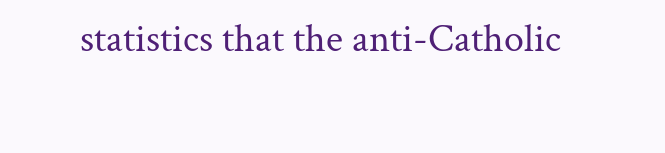statistics that the anti-Catholic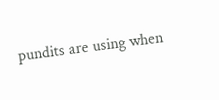pundits are using when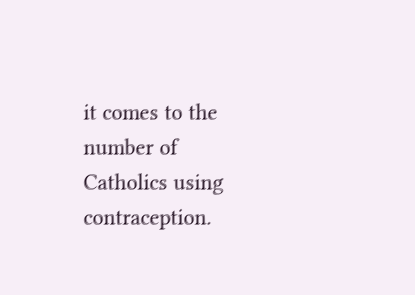it comes to the number of Catholics using contraception.